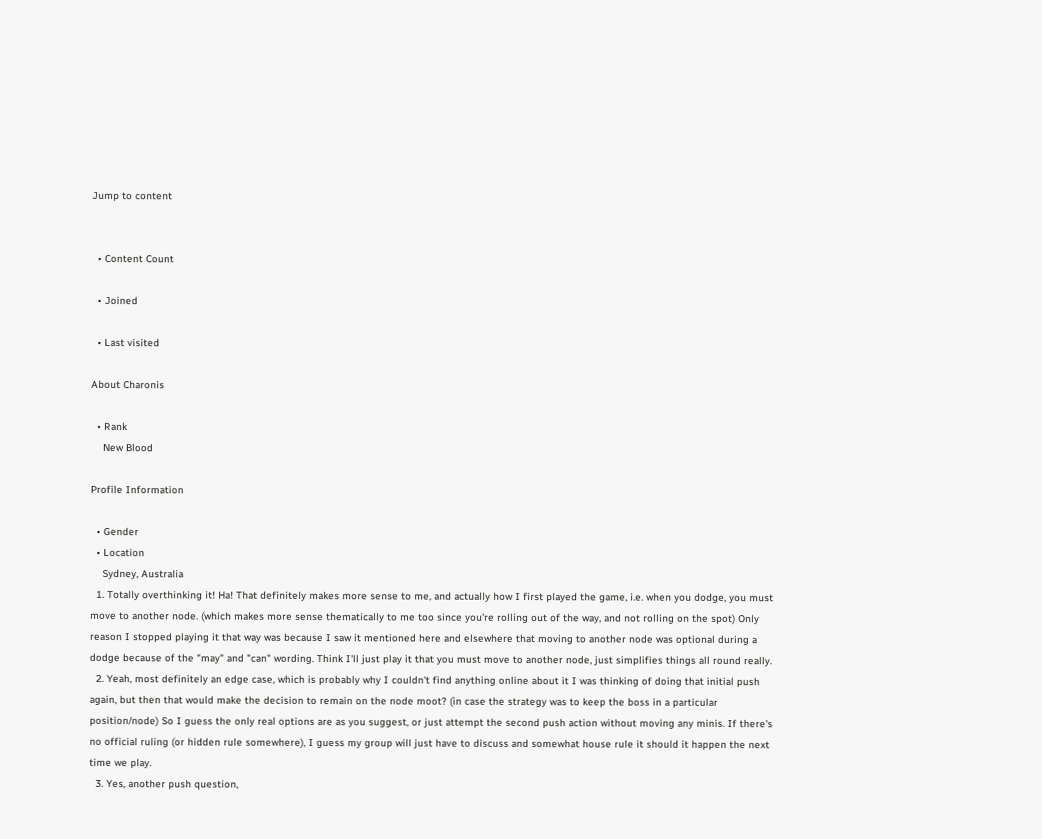Jump to content


  • Content Count

  • Joined

  • Last visited

About Charonis

  • Rank
    New Blood

Profile Information

  • Gender
  • Location
    Sydney, Australia
  1. Totally overthinking it! Ha! That definitely makes more sense to me, and actually how I first played the game, i.e. when you dodge, you must move to another node. (which makes more sense thematically to me too since you're rolling out of the way, and not rolling on the spot) Only reason I stopped playing it that way was because I saw it mentioned here and elsewhere that moving to another node was optional during a dodge because of the "may" and "can" wording. Think I'll just play it that you must move to another node, just simplifies things all round really.
  2. Yeah, most definitely an edge case, which is probably why I couldn't find anything online about it I was thinking of doing that initial push again, but then that would make the decision to remain on the node moot? (in case the strategy was to keep the boss in a particular position/node) So I guess the only real options are as you suggest, or just attempt the second push action without moving any minis. If there's no official ruling (or hidden rule somewhere), I guess my group will just have to discuss and somewhat house rule it should it happen the next time we play.
  3. Yes, another push question,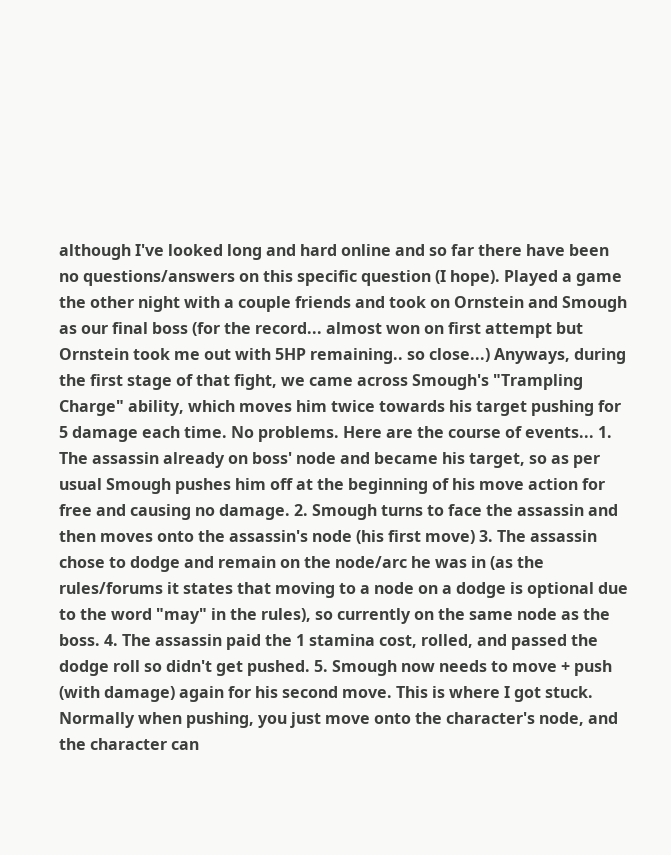although I've looked long and hard online and so far there have been no questions/answers on this specific question (I hope). Played a game the other night with a couple friends and took on Ornstein and Smough as our final boss (for the record... almost won on first attempt but Ornstein took me out with 5HP remaining.. so close...) Anyways, during the first stage of that fight, we came across Smough's "Trampling Charge" ability, which moves him twice towards his target pushing for 5 damage each time. No problems. Here are the course of events... 1. The assassin already on boss' node and became his target, so as per usual Smough pushes him off at the beginning of his move action for free and causing no damage. 2. Smough turns to face the assassin and then moves onto the assassin's node (his first move) 3. The assassin chose to dodge and remain on the node/arc he was in (as the rules/forums it states that moving to a node on a dodge is optional due to the word "may" in the rules), so currently on the same node as the boss. 4. The assassin paid the 1 stamina cost, rolled, and passed the dodge roll so didn't get pushed. 5. Smough now needs to move + push (with damage) again for his second move. This is where I got stuck. Normally when pushing, you just move onto the character's node, and the character can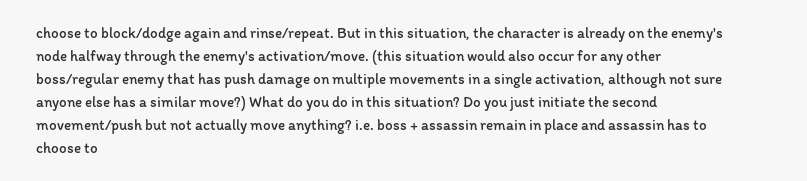choose to block/dodge again and rinse/repeat. But in this situation, the character is already on the enemy's node halfway through the enemy's activation/move. (this situation would also occur for any other boss/regular enemy that has push damage on multiple movements in a single activation, although not sure anyone else has a similar move?) What do you do in this situation? Do you just initiate the second movement/push but not actually move anything? i.e. boss + assassin remain in place and assassin has to choose to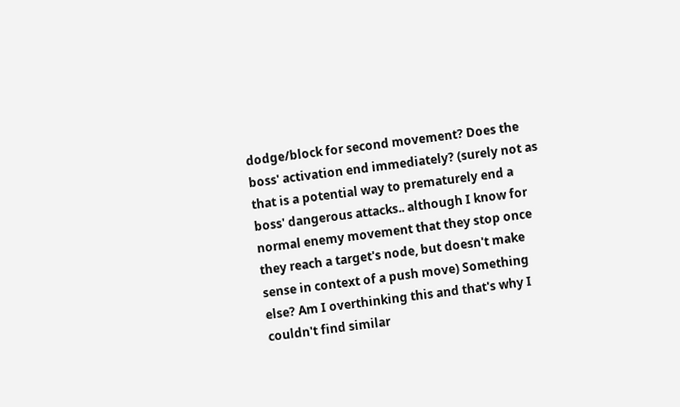dodge/block for second movement? Does the boss' activation end immediately? (surely not as that is a potential way to prematurely end a boss' dangerous attacks.. although I know for normal enemy movement that they stop once they reach a target's node, but doesn't make sense in context of a push move) Something else? Am I overthinking this and that's why I couldn't find similar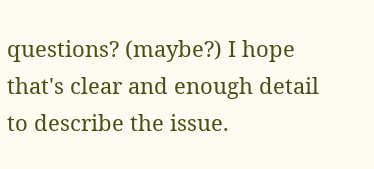questions? (maybe?) I hope that's clear and enough detail to describe the issue.